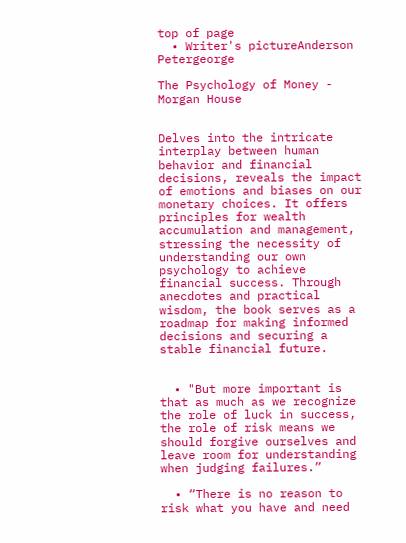top of page
  • Writer's pictureAnderson Petergeorge

The Psychology of Money - Morgan House


Delves into the intricate interplay between human behavior and financial decisions, reveals the impact of emotions and biases on our monetary choices. It offers principles for wealth accumulation and management, stressing the necessity of understanding our own psychology to achieve financial success. Through anecdotes and practical wisdom, the book serves as a roadmap for making informed decisions and securing a stable financial future.


  • "But more important is that as much as we recognize the role of luck in success, the role of risk means we should forgive ourselves and leave room for understanding when judging failures.”

  • “There is no reason to risk what you have and need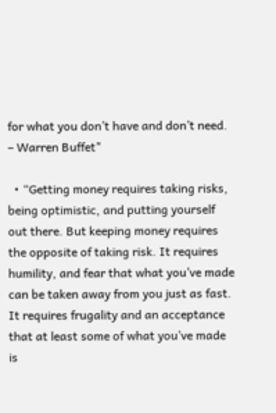for what you don’t have and don’t need. – Warren Buffet"

  • “Getting money requires taking risks, being optimistic, and putting yourself out there. But keeping money requires the opposite of taking risk. It requires humility, and fear that what you’ve made can be taken away from you just as fast. It requires frugality and an acceptance that at least some of what you’ve made is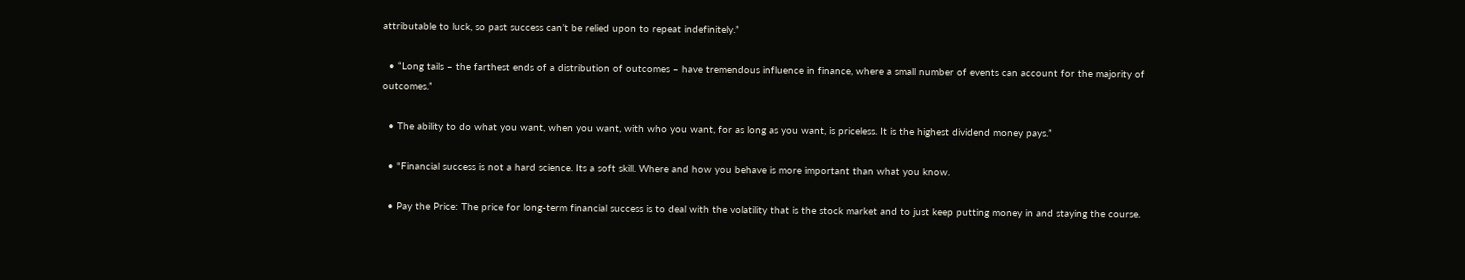attributable to luck, so past success can’t be relied upon to repeat indefinitely.”

  • “Long tails – the farthest ends of a distribution of outcomes – have tremendous influence in finance, where a small number of events can account for the majority of outcomes.”

  • The ability to do what you want, when you want, with who you want, for as long as you want, is priceless. It is the highest dividend money pays.”

  • "Financial success is not a hard science. Its a soft skill. Where and how you behave is more important than what you know.

  • Pay the Price: The price for long-term financial success is to deal with the volatility that is the stock market and to just keep putting money in and staying the course.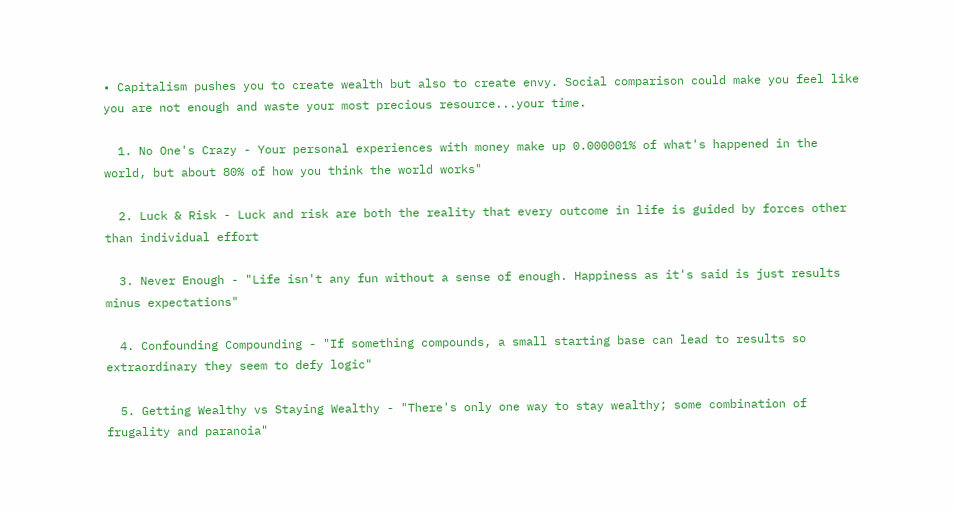• Capitalism pushes you to create wealth but also to create envy. Social comparison could make you feel like you are not enough and waste your most precious resource...your time.

  1. No One's Crazy - Your personal experiences with money make up 0.000001% of what's happened in the world, but about 80% of how you think the world works"

  2. Luck & Risk - Luck and risk are both the reality that every outcome in life is guided by forces other than individual effort

  3. Never Enough - "Life isn't any fun without a sense of enough. Happiness as it's said is just results minus expectations"

  4. Confounding Compounding - "If something compounds, a small starting base can lead to results so extraordinary they seem to defy logic"

  5. Getting Wealthy vs Staying Wealthy - "There's only one way to stay wealthy; some combination of frugality and paranoia"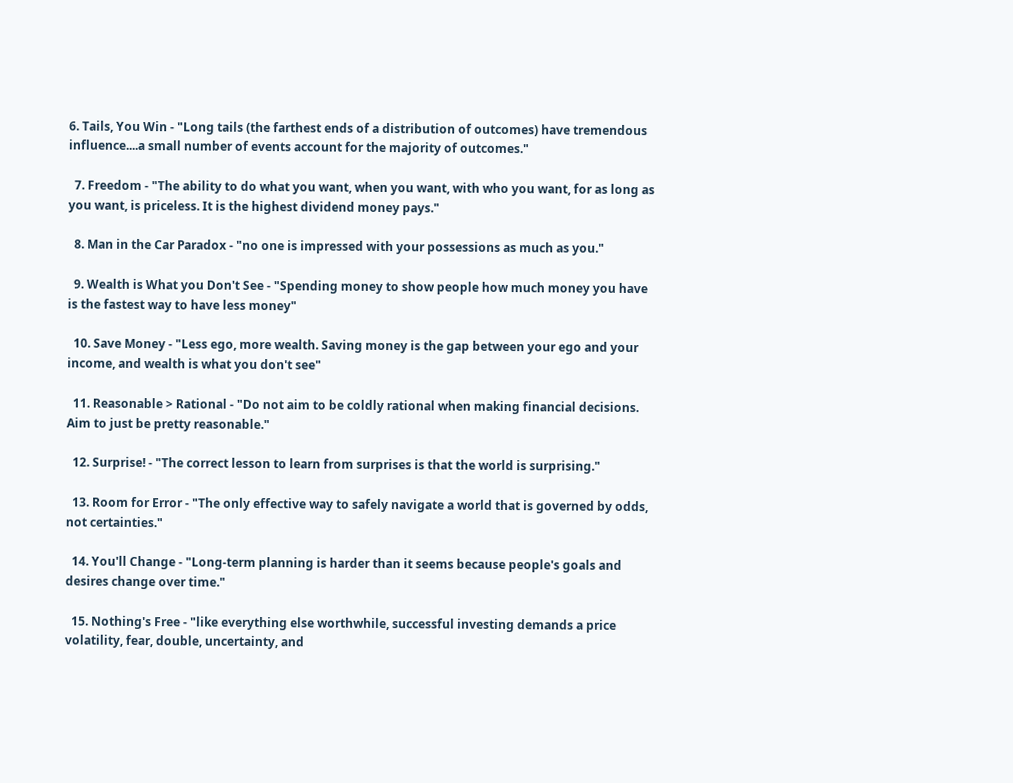6. Tails, You Win - "Long tails (the farthest ends of a distribution of outcomes) have tremendous influence....a small number of events account for the majority of outcomes."

  7. Freedom - "The ability to do what you want, when you want, with who you want, for as long as you want, is priceless. It is the highest dividend money pays."

  8. Man in the Car Paradox - "no one is impressed with your possessions as much as you."

  9. Wealth is What you Don't See - "Spending money to show people how much money you have is the fastest way to have less money"

  10. Save Money - "Less ego, more wealth. Saving money is the gap between your ego and your income, and wealth is what you don't see"

  11. Reasonable > Rational - "Do not aim to be coldly rational when making financial decisions. Aim to just be pretty reasonable."

  12. Surprise! - "The correct lesson to learn from surprises is that the world is surprising."

  13. Room for Error - "The only effective way to safely navigate a world that is governed by odds, not certainties."

  14. You'll Change - "Long-term planning is harder than it seems because people's goals and desires change over time."

  15. Nothing's Free - "like everything else worthwhile, successful investing demands a price volatility, fear, double, uncertainty, and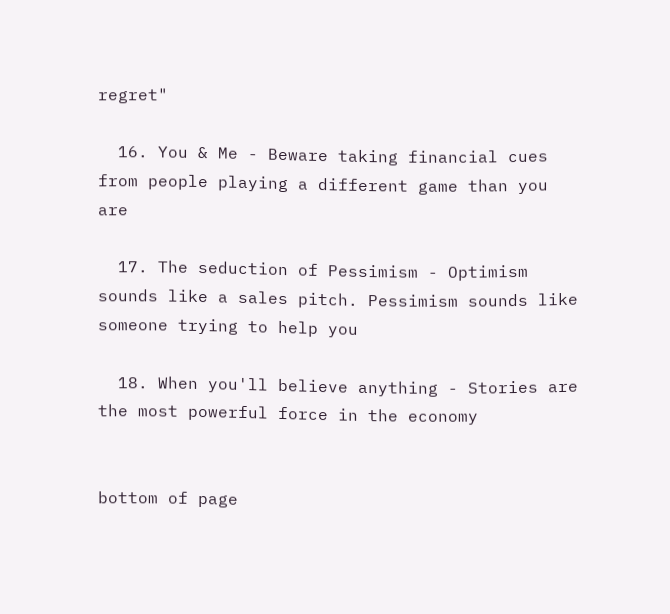regret"

  16. You & Me - Beware taking financial cues from people playing a different game than you are

  17. The seduction of Pessimism - Optimism sounds like a sales pitch. Pessimism sounds like someone trying to help you

  18. When you'll believe anything - Stories are the most powerful force in the economy


bottom of page